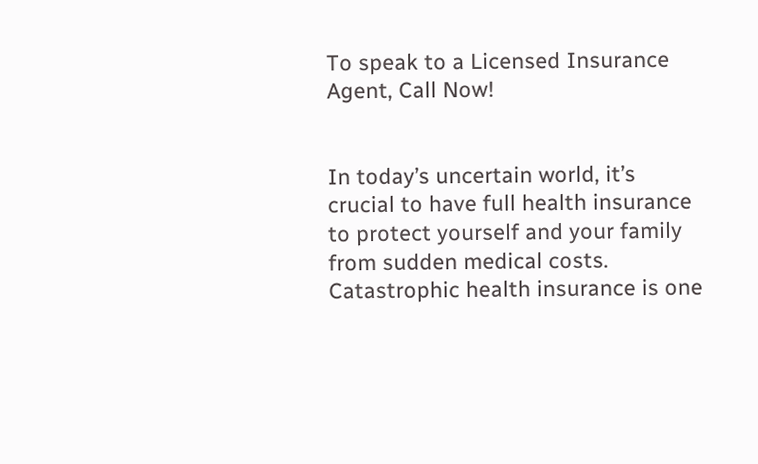To speak to a Licensed Insurance Agent, Call Now!


In today’s uncertain world, it’s crucial to have full health insurance to protect yourself and your family from sudden medical costs. Catastrophic health insurance is one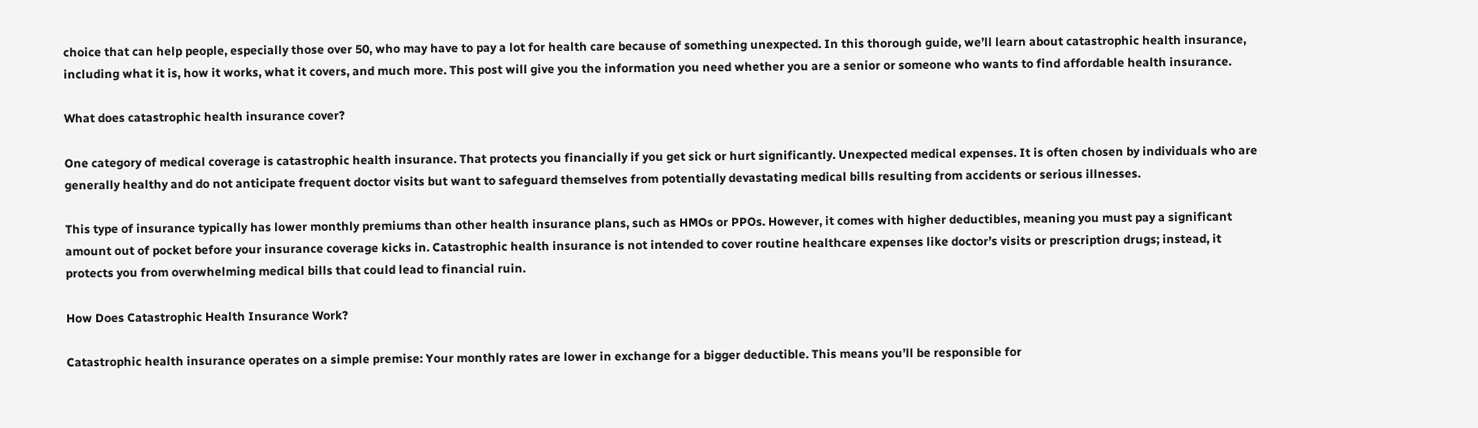choice that can help people, especially those over 50, who may have to pay a lot for health care because of something unexpected. In this thorough guide, we’ll learn about catastrophic health insurance, including what it is, how it works, what it covers, and much more. This post will give you the information you need whether you are a senior or someone who wants to find affordable health insurance.

What does catastrophic health insurance cover?

One category of medical coverage is catastrophic health insurance. That protects you financially if you get sick or hurt significantly. Unexpected medical expenses. It is often chosen by individuals who are generally healthy and do not anticipate frequent doctor visits but want to safeguard themselves from potentially devastating medical bills resulting from accidents or serious illnesses.

This type of insurance typically has lower monthly premiums than other health insurance plans, such as HMOs or PPOs. However, it comes with higher deductibles, meaning you must pay a significant amount out of pocket before your insurance coverage kicks in. Catastrophic health insurance is not intended to cover routine healthcare expenses like doctor’s visits or prescription drugs; instead, it protects you from overwhelming medical bills that could lead to financial ruin.

How Does Catastrophic Health Insurance Work?

Catastrophic health insurance operates on a simple premise: Your monthly rates are lower in exchange for a bigger deductible. This means you’ll be responsible for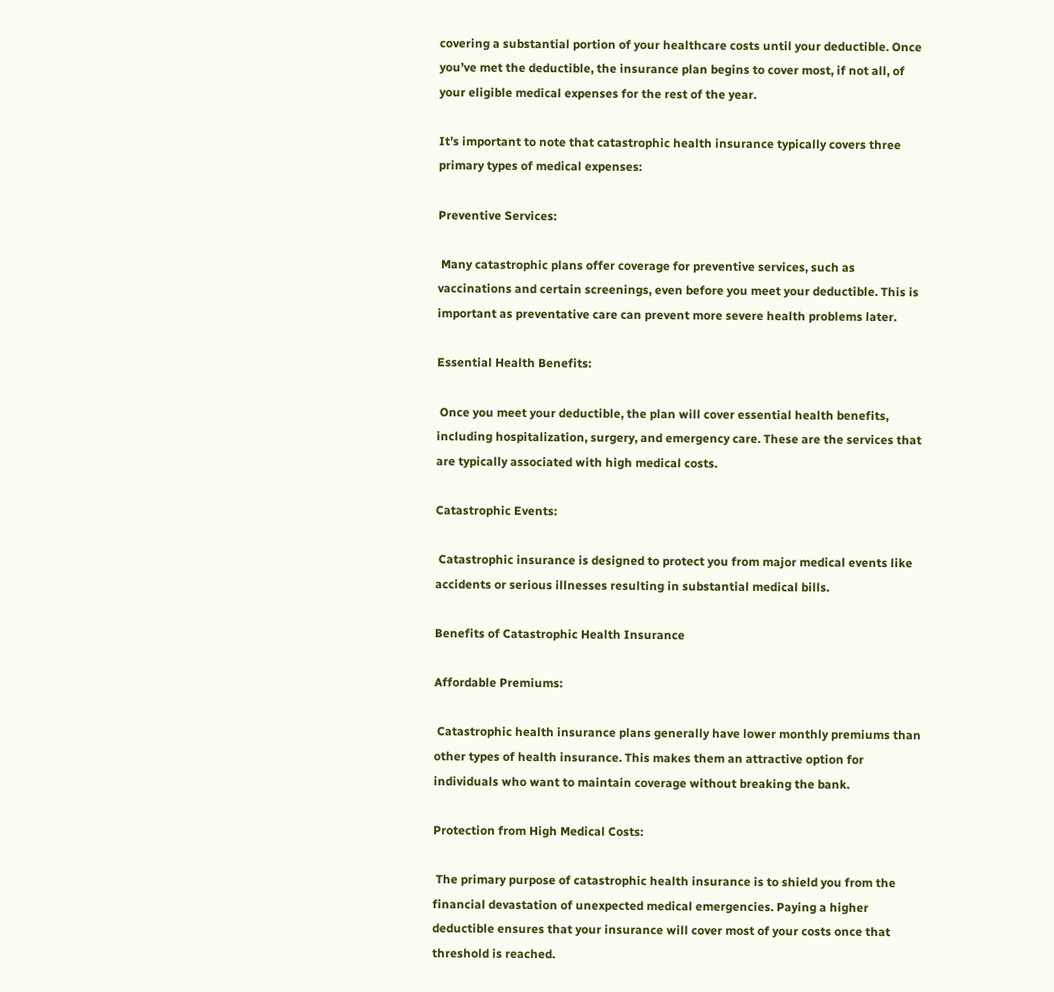covering a substantial portion of your healthcare costs until your deductible. Once you’ve met the deductible, the insurance plan begins to cover most, if not all, of your eligible medical expenses for the rest of the year.

It’s important to note that catastrophic health insurance typically covers three primary types of medical expenses:

Preventive Services:

 Many catastrophic plans offer coverage for preventive services, such as vaccinations and certain screenings, even before you meet your deductible. This is important as preventative care can prevent more severe health problems later.

Essential Health Benefits:

 Once you meet your deductible, the plan will cover essential health benefits, including hospitalization, surgery, and emergency care. These are the services that are typically associated with high medical costs.

Catastrophic Events:

 Catastrophic insurance is designed to protect you from major medical events like accidents or serious illnesses resulting in substantial medical bills.

Benefits of Catastrophic Health Insurance

Affordable Premiums:

 Catastrophic health insurance plans generally have lower monthly premiums than other types of health insurance. This makes them an attractive option for individuals who want to maintain coverage without breaking the bank.

Protection from High Medical Costs:

 The primary purpose of catastrophic health insurance is to shield you from the financial devastation of unexpected medical emergencies. Paying a higher deductible ensures that your insurance will cover most of your costs once that threshold is reached.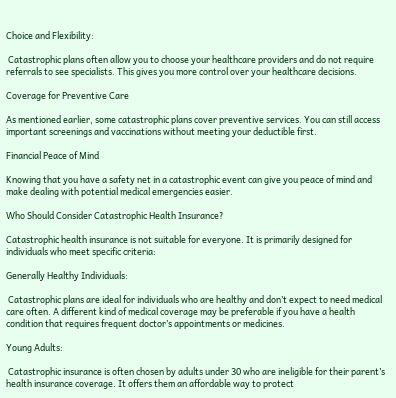Choice and Flexibility:

 Catastrophic plans often allow you to choose your healthcare providers and do not require referrals to see specialists. This gives you more control over your healthcare decisions.

Coverage for Preventive Care

As mentioned earlier, some catastrophic plans cover preventive services. You can still access important screenings and vaccinations without meeting your deductible first.

Financial Peace of Mind

Knowing that you have a safety net in a catastrophic event can give you peace of mind and make dealing with potential medical emergencies easier.

Who Should Consider Catastrophic Health Insurance?

Catastrophic health insurance is not suitable for everyone. It is primarily designed for individuals who meet specific criteria:

Generally Healthy Individuals:

 Catastrophic plans are ideal for individuals who are healthy and don’t expect to need medical care often. A different kind of medical coverage may be preferable if you have a health condition that requires frequent doctor’s appointments or medicines.

Young Adults:

 Catastrophic insurance is often chosen by adults under 30 who are ineligible for their parent’s health insurance coverage. It offers them an affordable way to protect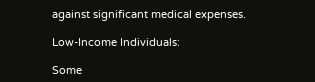against significant medical expenses.

Low-Income Individuals:

Some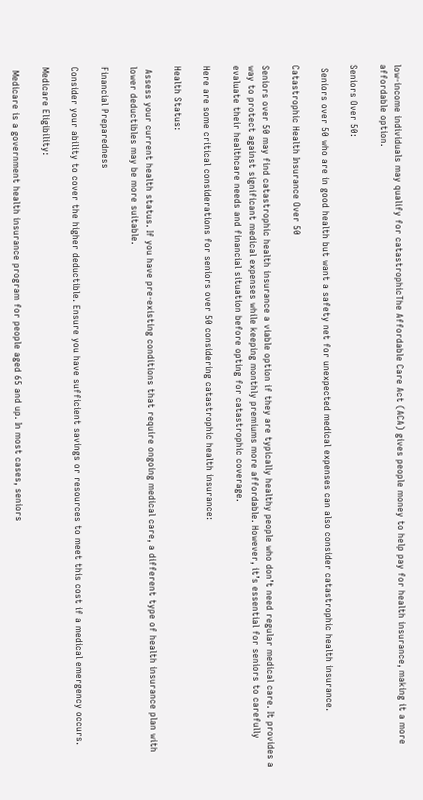low-income individuals may qualify for catastrophicThe Affordable Care Act (ACA) gives people money to help pay for health insurance, making it a more affordable option.

Seniors Over 50:

 Seniors over 50 who are in good health but want a safety net for unexpected medical expenses can also consider catastrophic health insurance.

Catastrophic Health Insurance Over 50

Seniors over 50 may find catastrophic health insurance a viable option if they are typically healthy people who don’t need regular medical care. It provides a way to protect against significant medical expenses while keeping monthly premiums more affordable. However, it’s essential for seniors to carefully evaluate their healthcare needs and financial situation before opting for catastrophic coverage.

Here are some critical considerations for seniors over 50 considering catastrophic health insurance:

Health Status:

 Assess your current health status. If you have pre-existing conditions that require ongoing medical care, a different type of health insurance plan with lower deductibles may be more suitable.

Financial Preparedness

Consider your ability to cover the higher deductible. Ensure you have sufficient savings or resources to meet this cost if a medical emergency occurs.

Medicare Eligibility:

 Medicare is a government health insurance program for people aged 65 and up. In most cases, seniors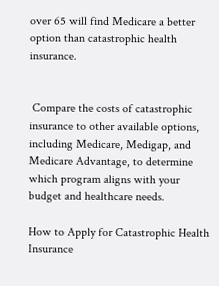over 65 will find Medicare a better option than catastrophic health insurance.


 Compare the costs of catastrophic insurance to other available options, including Medicare, Medigap, and Medicare Advantage, to determine which program aligns with your budget and healthcare needs.

How to Apply for Catastrophic Health Insurance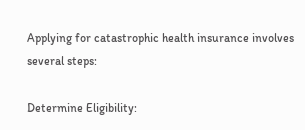Applying for catastrophic health insurance involves several steps:

Determine Eligibility: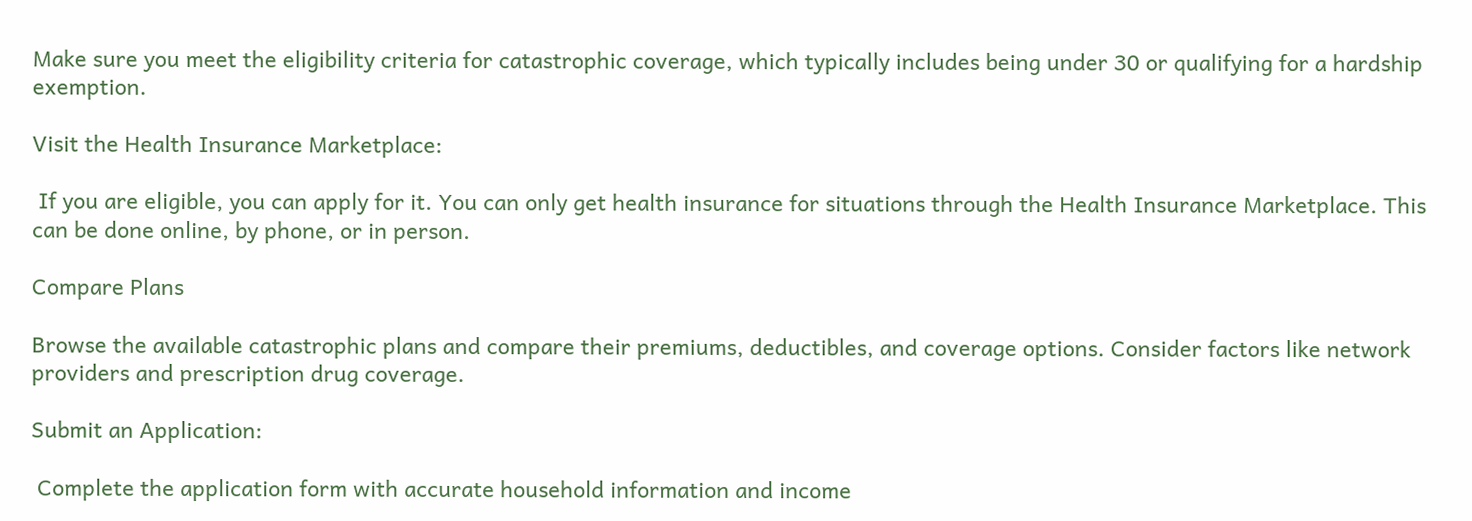Make sure you meet the eligibility criteria for catastrophic coverage, which typically includes being under 30 or qualifying for a hardship exemption.

Visit the Health Insurance Marketplace:

 If you are eligible, you can apply for it. You can only get health insurance for situations through the Health Insurance Marketplace. This can be done online, by phone, or in person.

Compare Plans

Browse the available catastrophic plans and compare their premiums, deductibles, and coverage options. Consider factors like network providers and prescription drug coverage.

Submit an Application:

 Complete the application form with accurate household information and income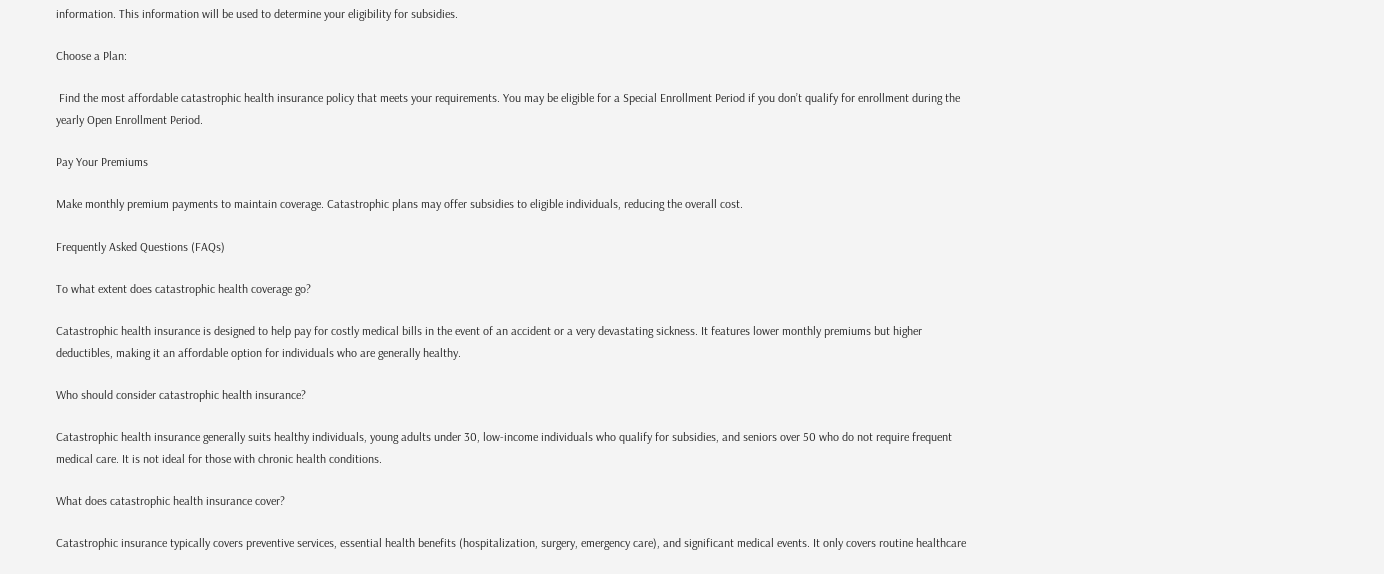information. This information will be used to determine your eligibility for subsidies.

Choose a Plan:

 Find the most affordable catastrophic health insurance policy that meets your requirements. You may be eligible for a Special Enrollment Period if you don’t qualify for enrollment during the yearly Open Enrollment Period.

Pay Your Premiums

Make monthly premium payments to maintain coverage. Catastrophic plans may offer subsidies to eligible individuals, reducing the overall cost.

Frequently Asked Questions (FAQs)

To what extent does catastrophic health coverage go?

Catastrophic health insurance is designed to help pay for costly medical bills in the event of an accident or a very devastating sickness. It features lower monthly premiums but higher deductibles, making it an affordable option for individuals who are generally healthy.

Who should consider catastrophic health insurance?

Catastrophic health insurance generally suits healthy individuals, young adults under 30, low-income individuals who qualify for subsidies, and seniors over 50 who do not require frequent medical care. It is not ideal for those with chronic health conditions.

What does catastrophic health insurance cover?

Catastrophic insurance typically covers preventive services, essential health benefits (hospitalization, surgery, emergency care), and significant medical events. It only covers routine healthcare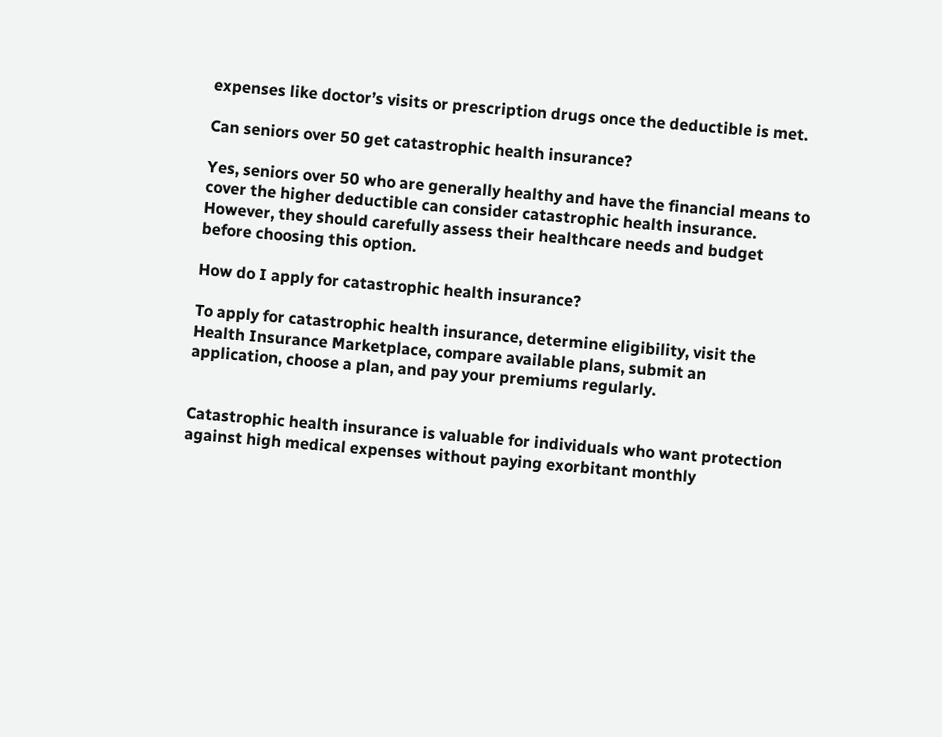expenses like doctor’s visits or prescription drugs once the deductible is met.

Can seniors over 50 get catastrophic health insurance?

Yes, seniors over 50 who are generally healthy and have the financial means to cover the higher deductible can consider catastrophic health insurance. However, they should carefully assess their healthcare needs and budget before choosing this option.

How do I apply for catastrophic health insurance?

To apply for catastrophic health insurance, determine eligibility, visit the Health Insurance Marketplace, compare available plans, submit an application, choose a plan, and pay your premiums regularly.


Catastrophic health insurance is valuable for individuals who want protection against high medical expenses without paying exorbitant monthly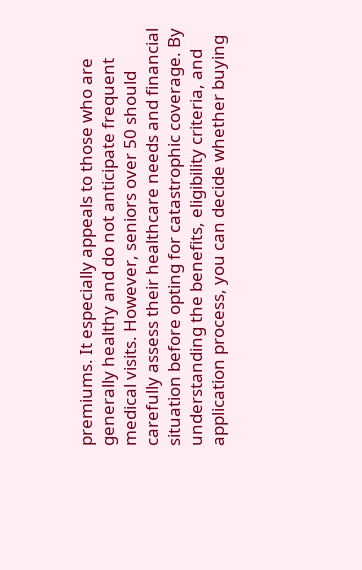premiums. It especially appeals to those who are generally healthy and do not anticipate frequent medical visits. However, seniors over 50 should carefully assess their healthcare needs and financial situation before opting for catastrophic coverage. By understanding the benefits, eligibility criteria, and application process, you can decide whether buying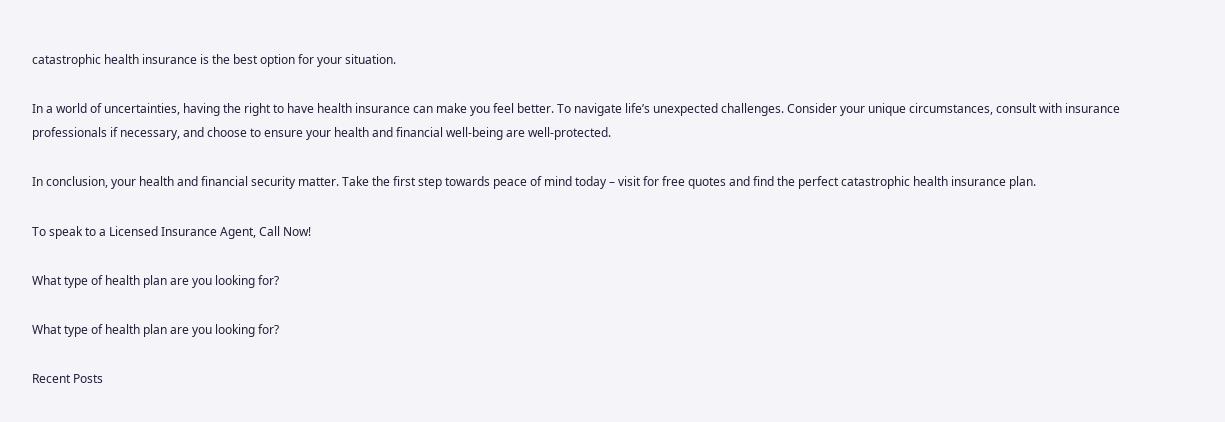catastrophic health insurance is the best option for your situation.

In a world of uncertainties, having the right to have health insurance can make you feel better. To navigate life’s unexpected challenges. Consider your unique circumstances, consult with insurance professionals if necessary, and choose to ensure your health and financial well-being are well-protected.

In conclusion, your health and financial security matter. Take the first step towards peace of mind today – visit for free quotes and find the perfect catastrophic health insurance plan.

To speak to a Licensed Insurance Agent, Call Now!

What type of health plan are you looking for?

What type of health plan are you looking for?

Recent Posts